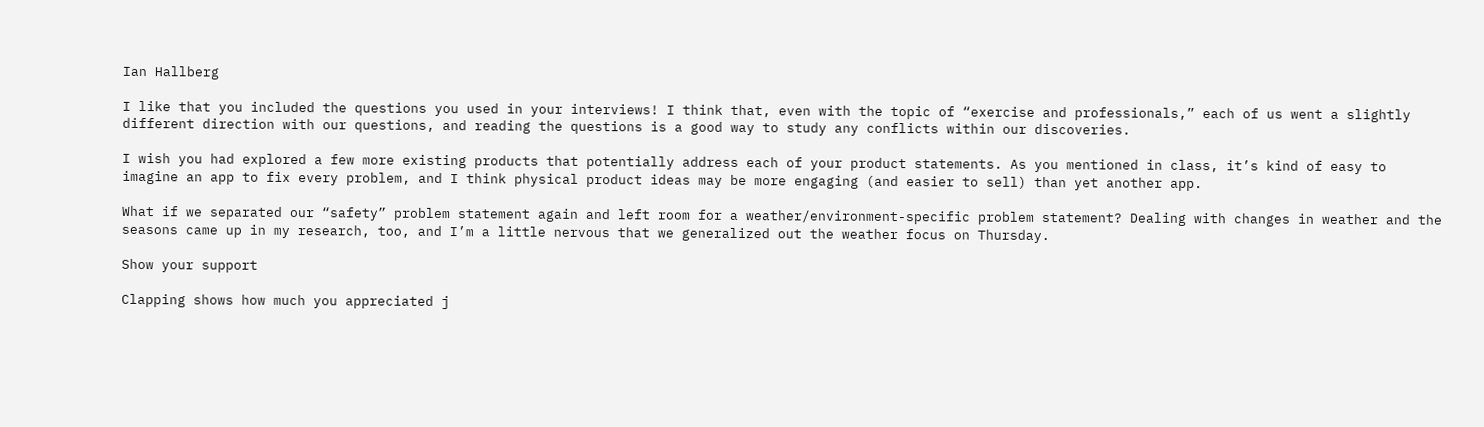Ian Hallberg

I like that you included the questions you used in your interviews! I think that, even with the topic of “exercise and professionals,” each of us went a slightly different direction with our questions, and reading the questions is a good way to study any conflicts within our discoveries.

I wish you had explored a few more existing products that potentially address each of your product statements. As you mentioned in class, it’s kind of easy to imagine an app to fix every problem, and I think physical product ideas may be more engaging (and easier to sell) than yet another app.

What if we separated our “safety” problem statement again and left room for a weather/environment-specific problem statement? Dealing with changes in weather and the seasons came up in my research, too, and I’m a little nervous that we generalized out the weather focus on Thursday.

Show your support

Clapping shows how much you appreciated j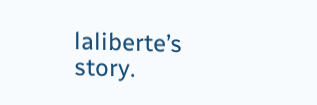laliberte’s story.